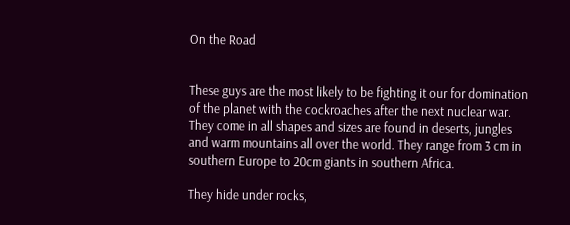On the Road


These guys are the most likely to be fighting it our for domination of the planet with the cockroaches after the next nuclear war. They come in all shapes and sizes are found in deserts, jungles and warm mountains all over the world. They range from 3 cm in southern Europe to 20cm giants in southern Africa.

They hide under rocks,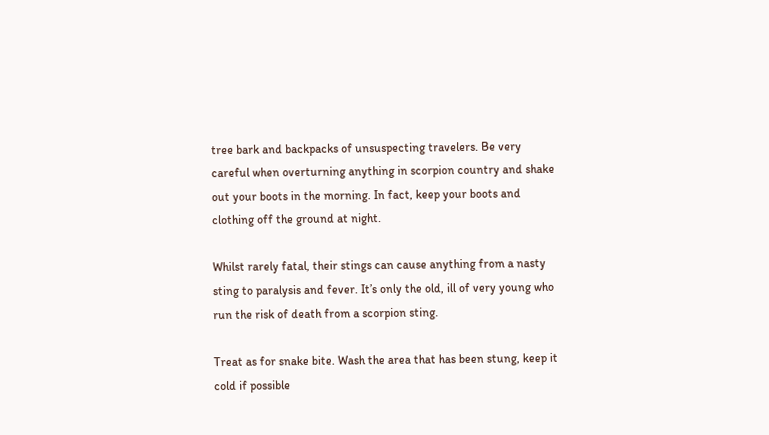tree bark and backpacks of unsuspecting travelers. Be very careful when overturning anything in scorpion country and shake out your boots in the morning. In fact, keep your boots and clothing off the ground at night.

Whilst rarely fatal, their stings can cause anything from a nasty sting to paralysis and fever. It’s only the old, ill of very young who run the risk of death from a scorpion sting.

Treat as for snake bite. Wash the area that has been stung, keep it cold if possible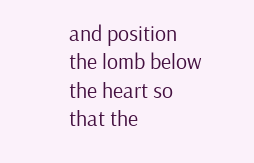and position the lomb below the heart so that the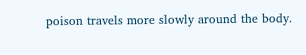poison travels more slowly around the body.